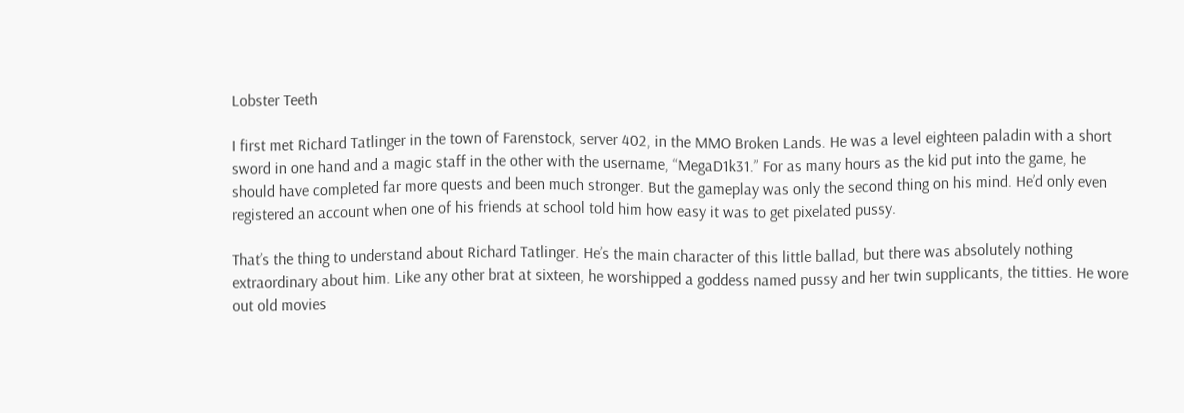Lobster Teeth

I first met Richard Tatlinger in the town of Farenstock, server 402, in the MMO Broken Lands. He was a level eighteen paladin with a short sword in one hand and a magic staff in the other with the username, “MegaD1k31.” For as many hours as the kid put into the game, he should have completed far more quests and been much stronger. But the gameplay was only the second thing on his mind. He’d only even registered an account when one of his friends at school told him how easy it was to get pixelated pussy.

That’s the thing to understand about Richard Tatlinger. He’s the main character of this little ballad, but there was absolutely nothing extraordinary about him. Like any other brat at sixteen, he worshipped a goddess named pussy and her twin supplicants, the titties. He wore out old movies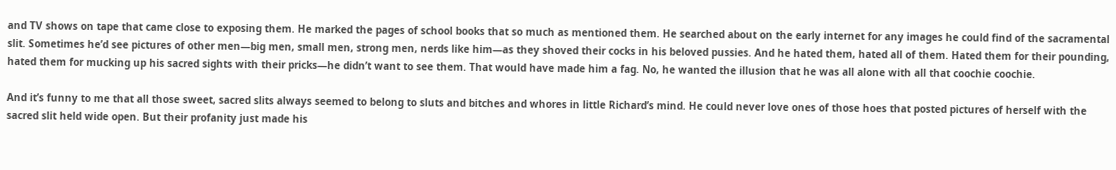and TV shows on tape that came close to exposing them. He marked the pages of school books that so much as mentioned them. He searched about on the early internet for any images he could find of the sacramental slit. Sometimes he’d see pictures of other men—big men, small men, strong men, nerds like him—as they shoved their cocks in his beloved pussies. And he hated them, hated all of them. Hated them for their pounding, hated them for mucking up his sacred sights with their pricks—he didn’t want to see them. That would have made him a fag. No, he wanted the illusion that he was all alone with all that coochie coochie.

And it’s funny to me that all those sweet, sacred slits always seemed to belong to sluts and bitches and whores in little Richard’s mind. He could never love ones of those hoes that posted pictures of herself with the sacred slit held wide open. But their profanity just made his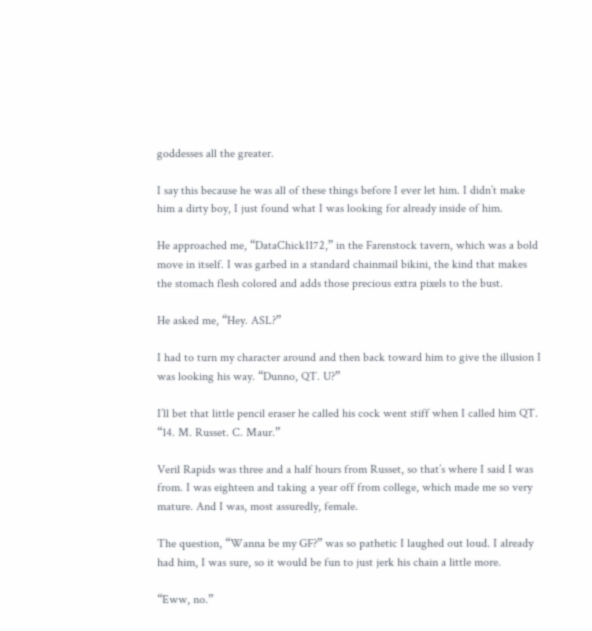goddesses all the greater.

I say this because he was all of these things before I ever let him. I didn’t make him a dirty boy, I just found what I was looking for already inside of him.

He approached me, “DataChick1172,” in the Farenstock tavern, which was a bold move in itself. I was garbed in a standard chainmail bikini, the kind that makes the stomach flesh colored and adds those precious extra pixels to the bust.

He asked me, “Hey. ASL?”

I had to turn my character around and then back toward him to give the illusion I was looking his way. “Dunno, QT. U?”

I’ll bet that little pencil eraser he called his cock went stiff when I called him QT. “14. M. Russet. C. Maur.”

Veril Rapids was three and a half hours from Russet, so that’s where I said I was from. I was eighteen and taking a year off from college, which made me so very mature. And I was, most assuredly, female.

The question, “Wanna be my GF?” was so pathetic I laughed out loud. I already had him, I was sure, so it would be fun to just jerk his chain a little more.

“Eww, no.”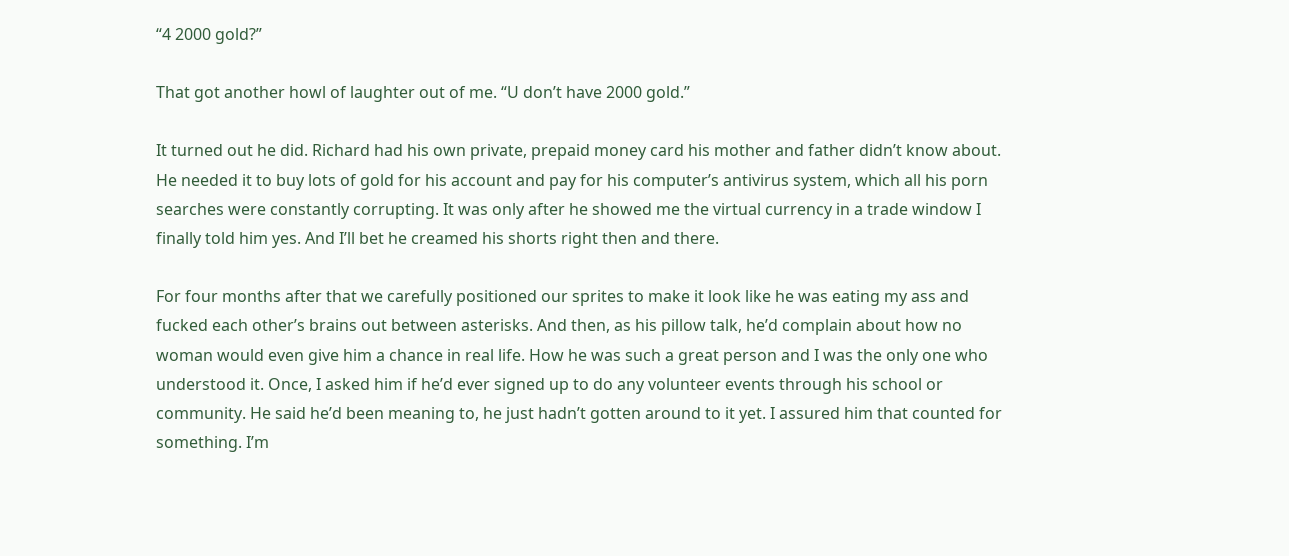“4 2000 gold?”

That got another howl of laughter out of me. “U don’t have 2000 gold.”

It turned out he did. Richard had his own private, prepaid money card his mother and father didn’t know about. He needed it to buy lots of gold for his account and pay for his computer’s antivirus system, which all his porn searches were constantly corrupting. It was only after he showed me the virtual currency in a trade window I finally told him yes. And I’ll bet he creamed his shorts right then and there.

For four months after that we carefully positioned our sprites to make it look like he was eating my ass and fucked each other’s brains out between asterisks. And then, as his pillow talk, he’d complain about how no woman would even give him a chance in real life. How he was such a great person and I was the only one who understood it. Once, I asked him if he’d ever signed up to do any volunteer events through his school or community. He said he’d been meaning to, he just hadn’t gotten around to it yet. I assured him that counted for something. I’m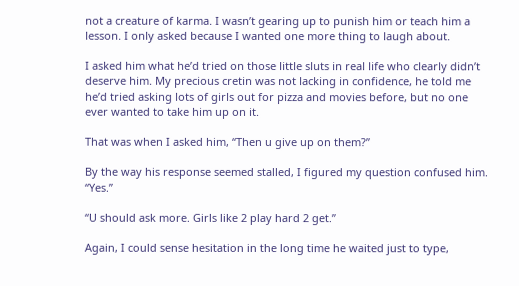not a creature of karma. I wasn’t gearing up to punish him or teach him a lesson. I only asked because I wanted one more thing to laugh about.

I asked him what he’d tried on those little sluts in real life who clearly didn’t deserve him. My precious cretin was not lacking in confidence, he told me he’d tried asking lots of girls out for pizza and movies before, but no one ever wanted to take him up on it.

That was when I asked him, “Then u give up on them?”

By the way his response seemed stalled, I figured my question confused him. “Yes.”

“U should ask more. Girls like 2 play hard 2 get.”

Again, I could sense hesitation in the long time he waited just to type,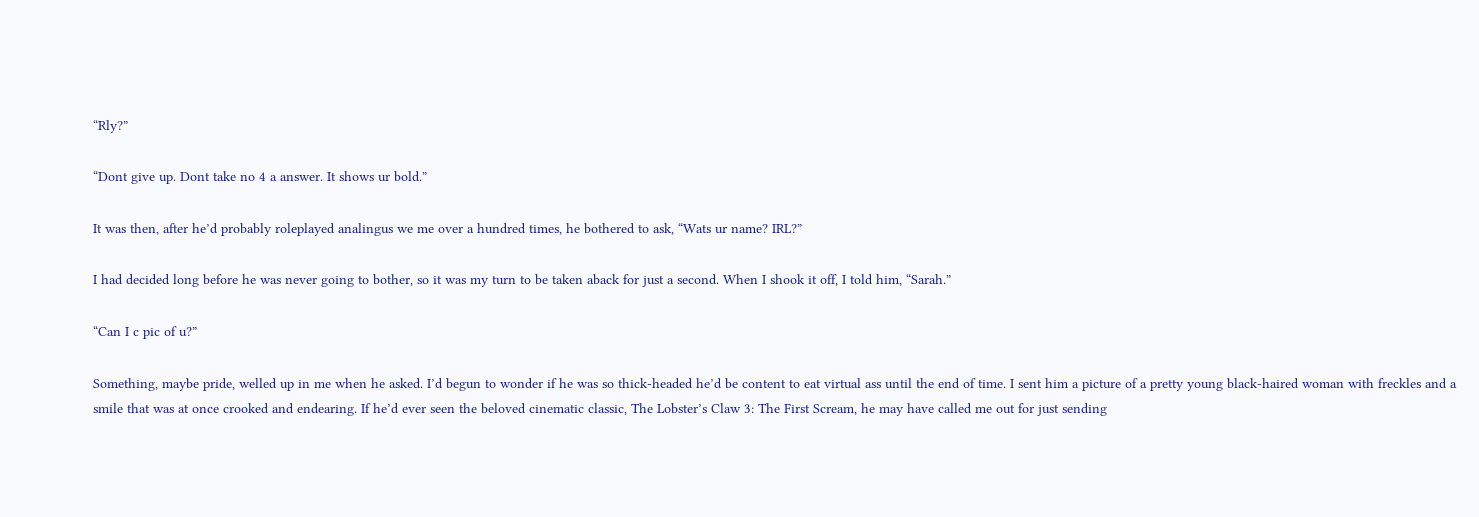“Rly?”

“Dont give up. Dont take no 4 a answer. It shows ur bold.”

It was then, after he’d probably roleplayed analingus we me over a hundred times, he bothered to ask, “Wats ur name? IRL?”

I had decided long before he was never going to bother, so it was my turn to be taken aback for just a second. When I shook it off, I told him, “Sarah.”

“Can I c pic of u?”

Something, maybe pride, welled up in me when he asked. I’d begun to wonder if he was so thick-headed he’d be content to eat virtual ass until the end of time. I sent him a picture of a pretty young black-haired woman with freckles and a smile that was at once crooked and endearing. If he’d ever seen the beloved cinematic classic, The Lobster’s Claw 3: The First Scream, he may have called me out for just sending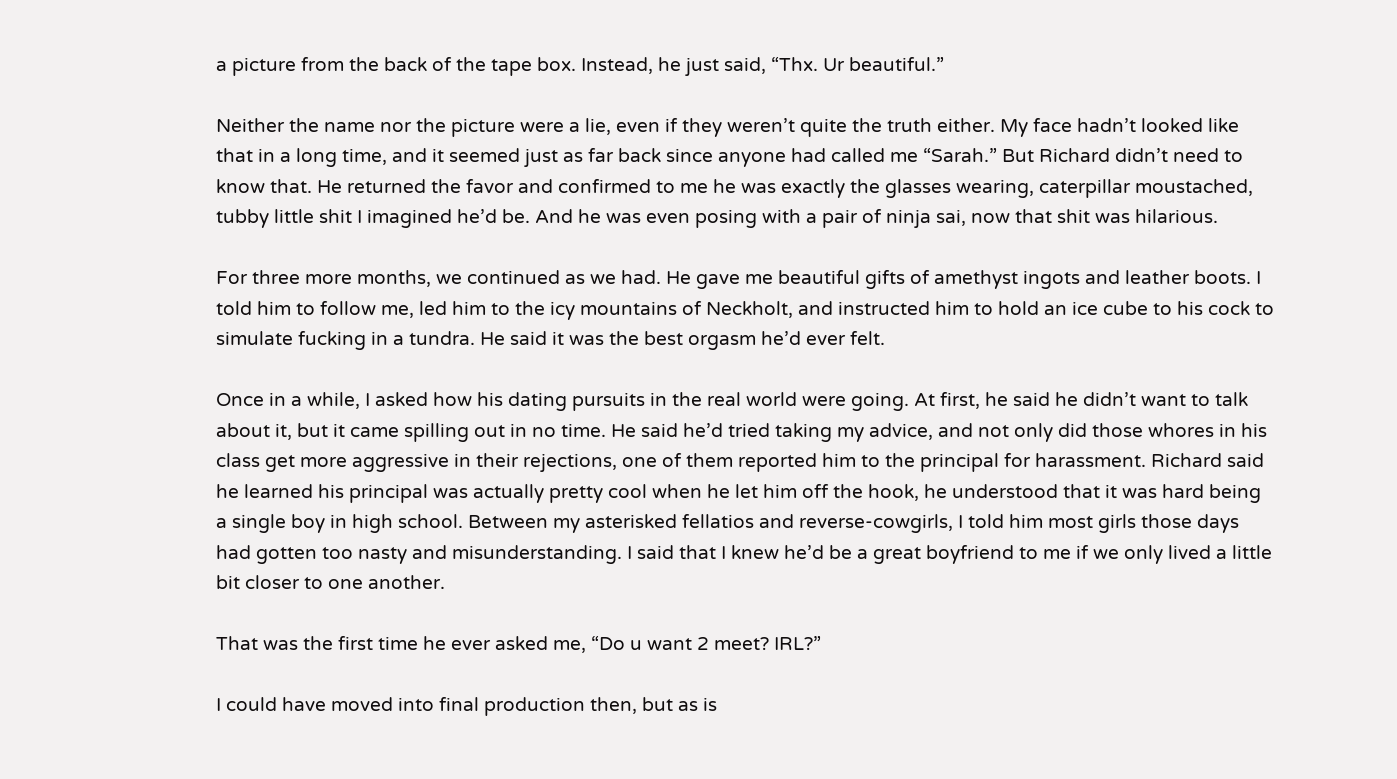a picture from the back of the tape box. Instead, he just said, “Thx. Ur beautiful.”

Neither the name nor the picture were a lie, even if they weren’t quite the truth either. My face hadn’t looked like that in a long time, and it seemed just as far back since anyone had called me “Sarah.” But Richard didn’t need to know that. He returned the favor and confirmed to me he was exactly the glasses wearing, caterpillar moustached, tubby little shit I imagined he’d be. And he was even posing with a pair of ninja sai, now that shit was hilarious.

For three more months, we continued as we had. He gave me beautiful gifts of amethyst ingots and leather boots. I told him to follow me, led him to the icy mountains of Neckholt, and instructed him to hold an ice cube to his cock to simulate fucking in a tundra. He said it was the best orgasm he’d ever felt.

Once in a while, I asked how his dating pursuits in the real world were going. At first, he said he didn’t want to talk about it, but it came spilling out in no time. He said he’d tried taking my advice, and not only did those whores in his class get more aggressive in their rejections, one of them reported him to the principal for harassment. Richard said he learned his principal was actually pretty cool when he let him off the hook, he understood that it was hard being a single boy in high school. Between my asterisked fellatios and reverse-cowgirls, I told him most girls those days had gotten too nasty and misunderstanding. I said that I knew he’d be a great boyfriend to me if we only lived a little bit closer to one another.

That was the first time he ever asked me, “Do u want 2 meet? IRL?”

I could have moved into final production then, but as is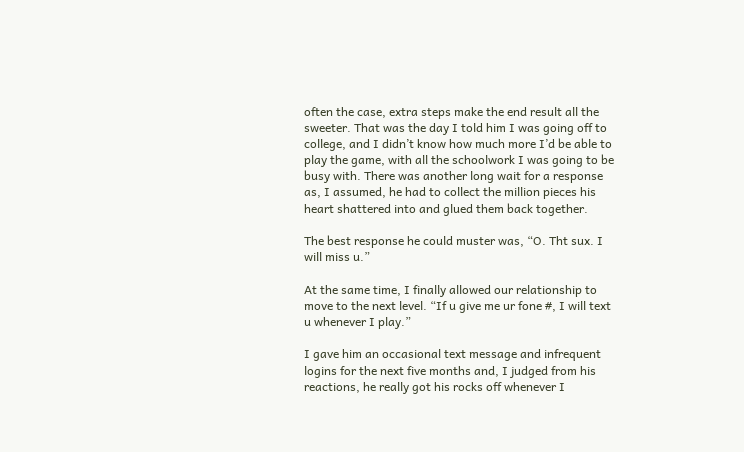often the case, extra steps make the end result all the sweeter. That was the day I told him I was going off to college, and I didn’t know how much more I’d be able to play the game, with all the schoolwork I was going to be busy with. There was another long wait for a response as, I assumed, he had to collect the million pieces his heart shattered into and glued them back together.

The best response he could muster was, “O. Tht sux. I will miss u.”

At the same time, I finally allowed our relationship to move to the next level. “If u give me ur fone #, I will text u whenever I play.”

I gave him an occasional text message and infrequent logins for the next five months and, I judged from his reactions, he really got his rocks off whenever I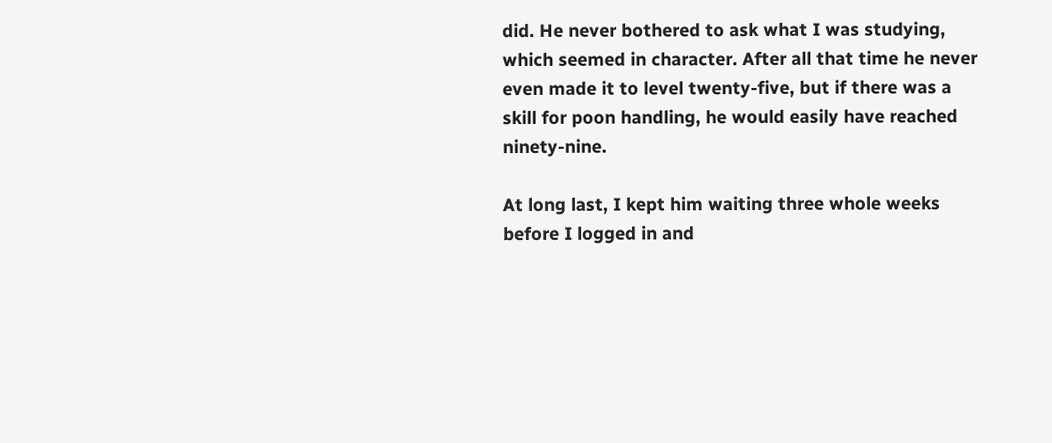did. He never bothered to ask what I was studying, which seemed in character. After all that time he never even made it to level twenty-five, but if there was a skill for poon handling, he would easily have reached ninety-nine.

At long last, I kept him waiting three whole weeks before I logged in and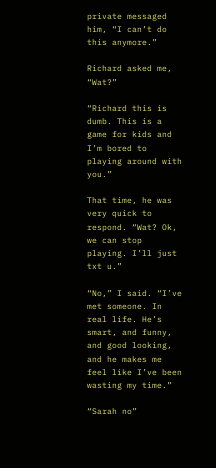private messaged him, “I can’t do this anymore.”

Richard asked me, “Wat?”

“Richard this is dumb. This is a game for kids and I’m bored to playing around with you.”

That time, he was very quick to respond. “Wat? Ok, we can stop playing. I’ll just txt u.”

“No,” I said. “I’ve met someone. In real life. He’s smart, and funny, and good looking, and he makes me feel like I’ve been wasting my time.”

“Sarah no”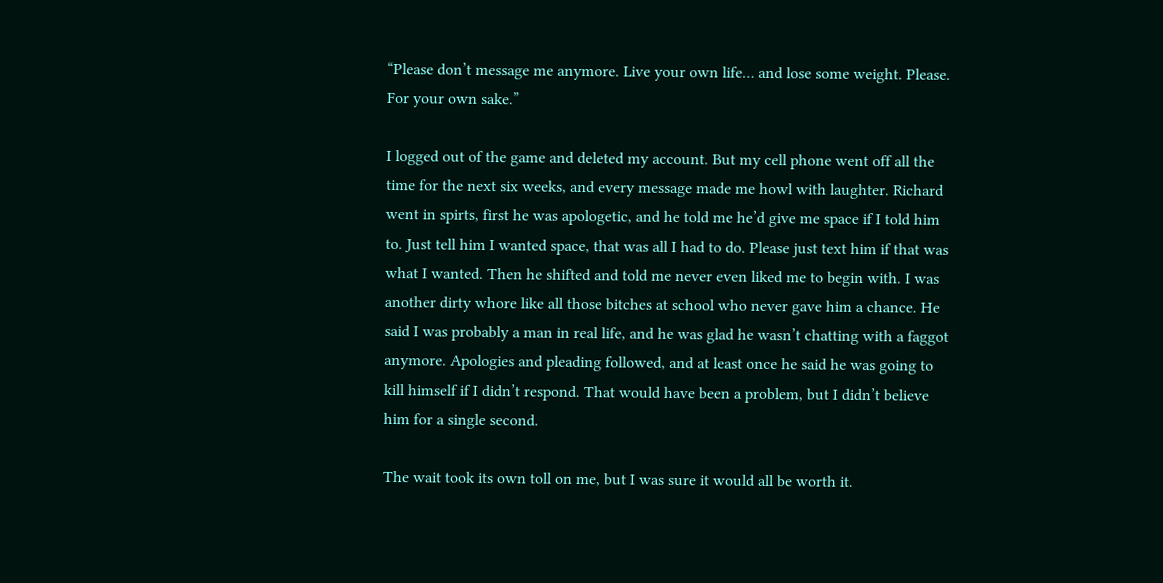“Please don’t message me anymore. Live your own life… and lose some weight. Please. For your own sake.”

I logged out of the game and deleted my account. But my cell phone went off all the time for the next six weeks, and every message made me howl with laughter. Richard went in spirts, first he was apologetic, and he told me he’d give me space if I told him to. Just tell him I wanted space, that was all I had to do. Please just text him if that was what I wanted. Then he shifted and told me never even liked me to begin with. I was another dirty whore like all those bitches at school who never gave him a chance. He said I was probably a man in real life, and he was glad he wasn’t chatting with a faggot anymore. Apologies and pleading followed, and at least once he said he was going to kill himself if I didn’t respond. That would have been a problem, but I didn’t believe him for a single second.

The wait took its own toll on me, but I was sure it would all be worth it.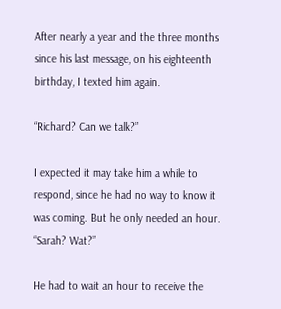After nearly a year and the three months since his last message, on his eighteenth birthday, I texted him again.

“Richard? Can we talk?”

I expected it may take him a while to respond, since he had no way to know it was coming. But he only needed an hour. “Sarah? Wat?”

He had to wait an hour to receive the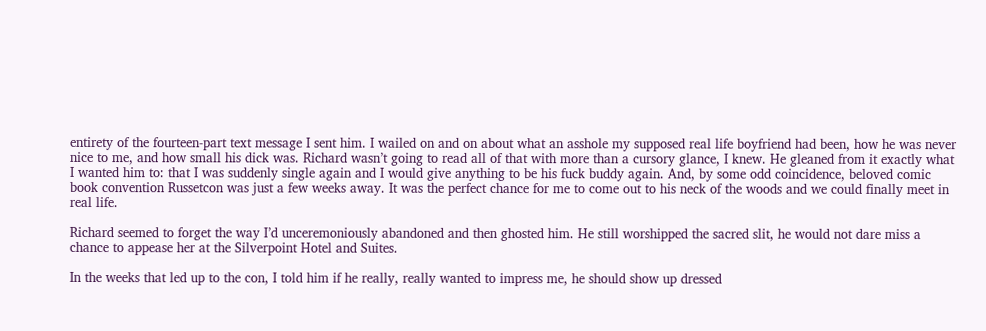entirety of the fourteen-part text message I sent him. I wailed on and on about what an asshole my supposed real life boyfriend had been, how he was never nice to me, and how small his dick was. Richard wasn’t going to read all of that with more than a cursory glance, I knew. He gleaned from it exactly what I wanted him to: that I was suddenly single again and I would give anything to be his fuck buddy again. And, by some odd coincidence, beloved comic book convention Russetcon was just a few weeks away. It was the perfect chance for me to come out to his neck of the woods and we could finally meet in real life.

Richard seemed to forget the way I’d unceremoniously abandoned and then ghosted him. He still worshipped the sacred slit, he would not dare miss a chance to appease her at the Silverpoint Hotel and Suites.

In the weeks that led up to the con, I told him if he really, really wanted to impress me, he should show up dressed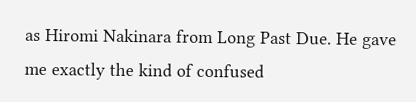as Hiromi Nakinara from Long Past Due. He gave me exactly the kind of confused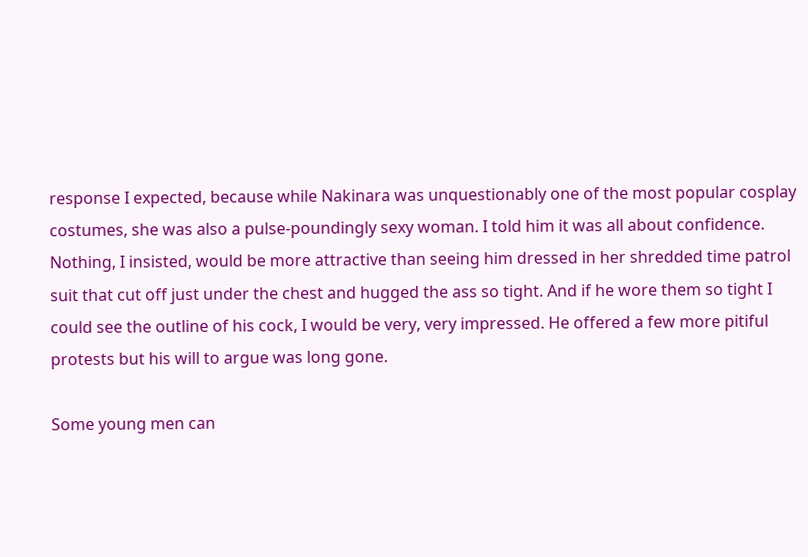response I expected, because while Nakinara was unquestionably one of the most popular cosplay costumes, she was also a pulse-poundingly sexy woman. I told him it was all about confidence. Nothing, I insisted, would be more attractive than seeing him dressed in her shredded time patrol suit that cut off just under the chest and hugged the ass so tight. And if he wore them so tight I could see the outline of his cock, I would be very, very impressed. He offered a few more pitiful protests but his will to argue was long gone.

Some young men can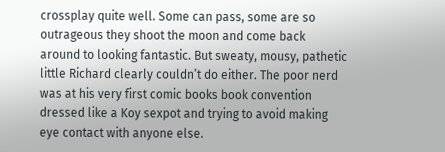crossplay quite well. Some can pass, some are so outrageous they shoot the moon and come back around to looking fantastic. But sweaty, mousy, pathetic little Richard clearly couldn’t do either. The poor nerd was at his very first comic books book convention dressed like a Koy sexpot and trying to avoid making eye contact with anyone else.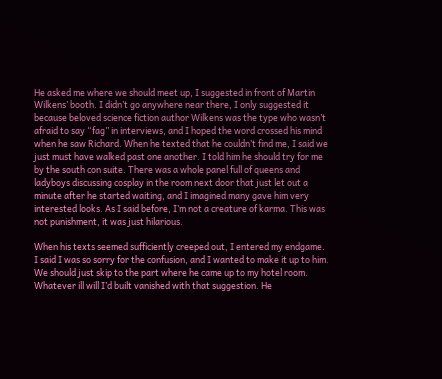He asked me where we should meet up, I suggested in front of Martin Wilkens’ booth. I didn’t go anywhere near there, I only suggested it because beloved science fiction author Wilkens was the type who wasn’t afraid to say “fag” in interviews, and I hoped the word crossed his mind when he saw Richard. When he texted that he couldn’t find me, I said we just must have walked past one another. I told him he should try for me by the south con suite. There was a whole panel full of queens and ladyboys discussing cosplay in the room next door that just let out a minute after he started waiting, and I imagined many gave him very interested looks. As I said before, I’m not a creature of karma. This was not punishment, it was just hilarious.

When his texts seemed sufficiently creeped out, I entered my endgame. I said I was so sorry for the confusion, and I wanted to make it up to him. We should just skip to the part where he came up to my hotel room. Whatever ill will I’d built vanished with that suggestion. He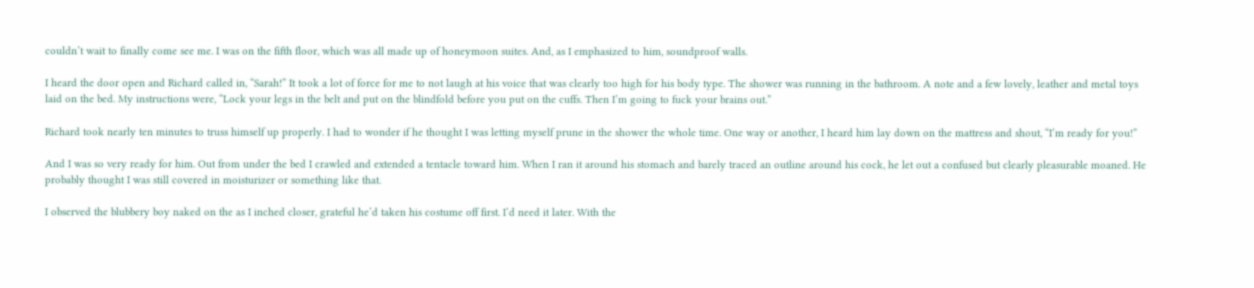couldn’t wait to finally come see me. I was on the fifth floor, which was all made up of honeymoon suites. And, as I emphasized to him, soundproof walls.

I heard the door open and Richard called in, “Sarah!” It took a lot of force for me to not laugh at his voice that was clearly too high for his body type. The shower was running in the bathroom. A note and a few lovely, leather and metal toys laid on the bed. My instructions were, “Lock your legs in the belt and put on the blindfold before you put on the cuffs. Then I’m going to fuck your brains out.”

Richard took nearly ten minutes to truss himself up properly. I had to wonder if he thought I was letting myself prune in the shower the whole time. One way or another, I heard him lay down on the mattress and shout, “I’m ready for you!”

And I was so very ready for him. Out from under the bed I crawled and extended a tentacle toward him. When I ran it around his stomach and barely traced an outline around his cock, he let out a confused but clearly pleasurable moaned. He probably thought I was still covered in moisturizer or something like that.

I observed the blubbery boy naked on the as I inched closer, grateful he’d taken his costume off first. I’d need it later. With the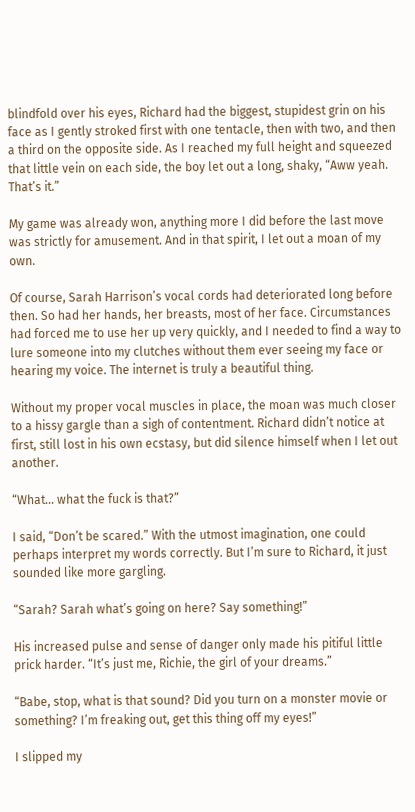blindfold over his eyes, Richard had the biggest, stupidest grin on his face as I gently stroked first with one tentacle, then with two, and then a third on the opposite side. As I reached my full height and squeezed that little vein on each side, the boy let out a long, shaky, “Aww yeah. That’s it.”

My game was already won, anything more I did before the last move was strictly for amusement. And in that spirit, I let out a moan of my own.

Of course, Sarah Harrison’s vocal cords had deteriorated long before then. So had her hands, her breasts, most of her face. Circumstances had forced me to use her up very quickly, and I needed to find a way to lure someone into my clutches without them ever seeing my face or hearing my voice. The internet is truly a beautiful thing.

Without my proper vocal muscles in place, the moan was much closer to a hissy gargle than a sigh of contentment. Richard didn’t notice at first, still lost in his own ecstasy, but did silence himself when I let out another.

“What… what the fuck is that?”

I said, “Don’t be scared.” With the utmost imagination, one could perhaps interpret my words correctly. But I’m sure to Richard, it just sounded like more gargling.

“Sarah? Sarah what’s going on here? Say something!”

His increased pulse and sense of danger only made his pitiful little prick harder. “It’s just me, Richie, the girl of your dreams.”

“Babe, stop, what is that sound? Did you turn on a monster movie or something? I’m freaking out, get this thing off my eyes!”

I slipped my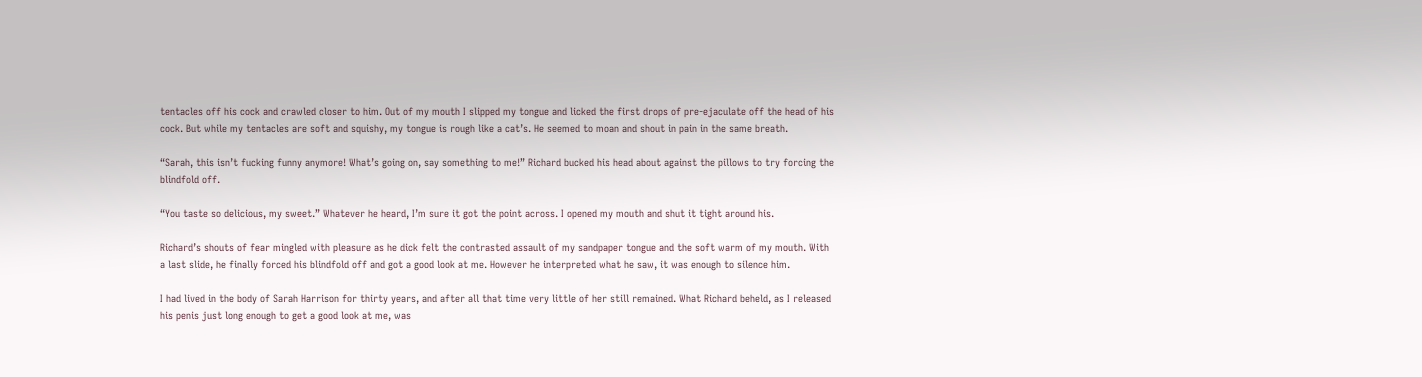tentacles off his cock and crawled closer to him. Out of my mouth I slipped my tongue and licked the first drops of pre-ejaculate off the head of his cock. But while my tentacles are soft and squishy, my tongue is rough like a cat’s. He seemed to moan and shout in pain in the same breath.

“Sarah, this isn’t fucking funny anymore! What’s going on, say something to me!” Richard bucked his head about against the pillows to try forcing the blindfold off.

“You taste so delicious, my sweet.” Whatever he heard, I’m sure it got the point across. I opened my mouth and shut it tight around his.

Richard’s shouts of fear mingled with pleasure as he dick felt the contrasted assault of my sandpaper tongue and the soft warm of my mouth. With a last slide, he finally forced his blindfold off and got a good look at me. However he interpreted what he saw, it was enough to silence him.

I had lived in the body of Sarah Harrison for thirty years, and after all that time very little of her still remained. What Richard beheld, as I released his penis just long enough to get a good look at me, was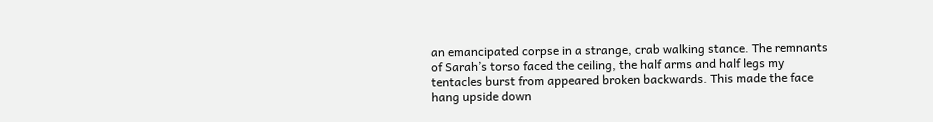an emancipated corpse in a strange, crab walking stance. The remnants of Sarah’s torso faced the ceiling, the half arms and half legs my tentacles burst from appeared broken backwards. This made the face hang upside down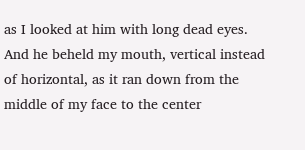as I looked at him with long dead eyes. And he beheld my mouth, vertical instead of horizontal, as it ran down from the middle of my face to the center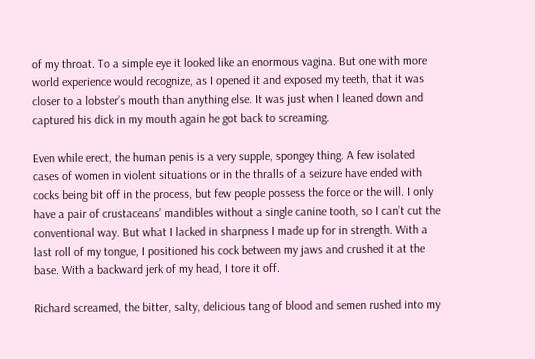of my throat. To a simple eye it looked like an enormous vagina. But one with more world experience would recognize, as I opened it and exposed my teeth, that it was closer to a lobster’s mouth than anything else. It was just when I leaned down and captured his dick in my mouth again he got back to screaming.

Even while erect, the human penis is a very supple, spongey thing. A few isolated cases of women in violent situations or in the thralls of a seizure have ended with cocks being bit off in the process, but few people possess the force or the will. I only have a pair of crustaceans’ mandibles without a single canine tooth, so I can’t cut the conventional way. But what I lacked in sharpness I made up for in strength. With a last roll of my tongue, I positioned his cock between my jaws and crushed it at the base. With a backward jerk of my head, I tore it off.

Richard screamed, the bitter, salty, delicious tang of blood and semen rushed into my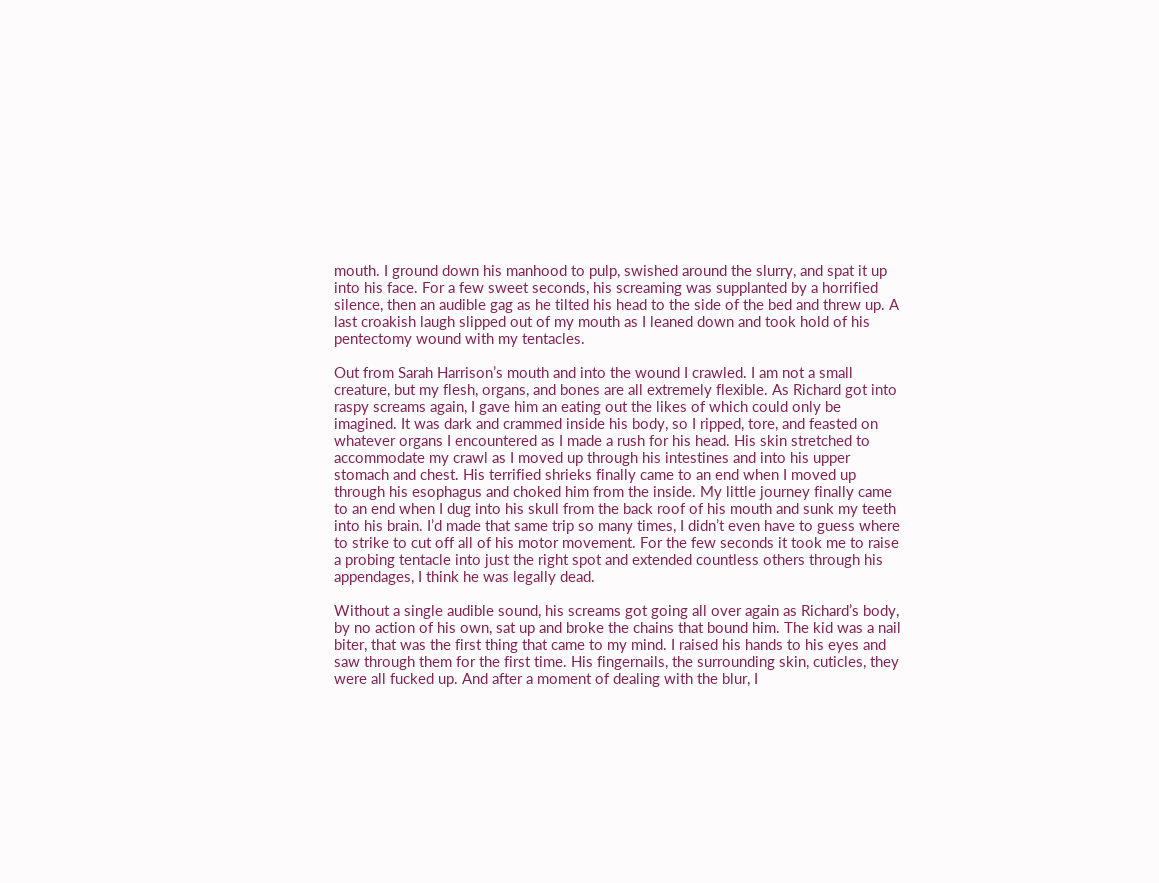mouth. I ground down his manhood to pulp, swished around the slurry, and spat it up into his face. For a few sweet seconds, his screaming was supplanted by a horrified silence, then an audible gag as he tilted his head to the side of the bed and threw up. A last croakish laugh slipped out of my mouth as I leaned down and took hold of his pentectomy wound with my tentacles.

Out from Sarah Harrison’s mouth and into the wound I crawled. I am not a small creature, but my flesh, organs, and bones are all extremely flexible. As Richard got into raspy screams again, I gave him an eating out the likes of which could only be imagined. It was dark and crammed inside his body, so I ripped, tore, and feasted on whatever organs I encountered as I made a rush for his head. His skin stretched to accommodate my crawl as I moved up through his intestines and into his upper stomach and chest. His terrified shrieks finally came to an end when I moved up through his esophagus and choked him from the inside. My little journey finally came to an end when I dug into his skull from the back roof of his mouth and sunk my teeth into his brain. I’d made that same trip so many times, I didn’t even have to guess where to strike to cut off all of his motor movement. For the few seconds it took me to raise a probing tentacle into just the right spot and extended countless others through his appendages, I think he was legally dead.

Without a single audible sound, his screams got going all over again as Richard’s body, by no action of his own, sat up and broke the chains that bound him. The kid was a nail biter, that was the first thing that came to my mind. I raised his hands to his eyes and saw through them for the first time. His fingernails, the surrounding skin, cuticles, they were all fucked up. And after a moment of dealing with the blur, I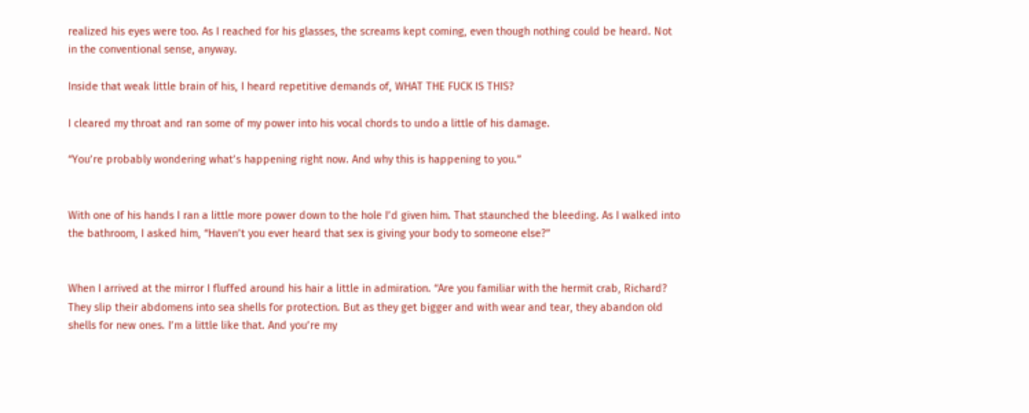realized his eyes were too. As I reached for his glasses, the screams kept coming, even though nothing could be heard. Not in the conventional sense, anyway.

Inside that weak little brain of his, I heard repetitive demands of, WHAT THE FUCK IS THIS?

I cleared my throat and ran some of my power into his vocal chords to undo a little of his damage.

“You’re probably wondering what’s happening right now. And why this is happening to you.”


With one of his hands I ran a little more power down to the hole I’d given him. That staunched the bleeding. As I walked into the bathroom, I asked him, “Haven’t you ever heard that sex is giving your body to someone else?”


When I arrived at the mirror I fluffed around his hair a little in admiration. “Are you familiar with the hermit crab, Richard? They slip their abdomens into sea shells for protection. But as they get bigger and with wear and tear, they abandon old shells for new ones. I’m a little like that. And you’re my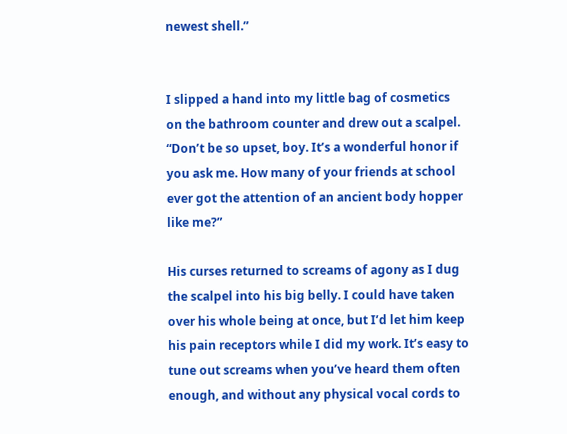newest shell.”


I slipped a hand into my little bag of cosmetics on the bathroom counter and drew out a scalpel. “Don’t be so upset, boy. It’s a wonderful honor if you ask me. How many of your friends at school ever got the attention of an ancient body hopper like me?”

His curses returned to screams of agony as I dug the scalpel into his big belly. I could have taken over his whole being at once, but I’d let him keep his pain receptors while I did my work. It’s easy to tune out screams when you’ve heard them often enough, and without any physical vocal cords to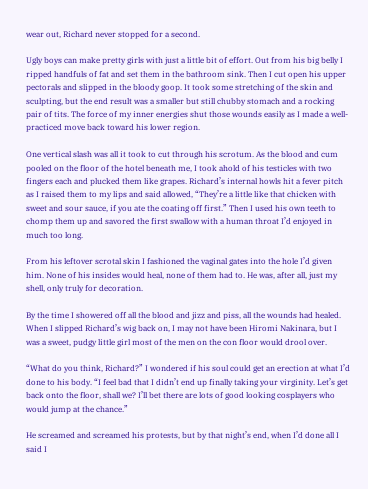wear out, Richard never stopped for a second.

Ugly boys can make pretty girls with just a little bit of effort. Out from his big belly I ripped handfuls of fat and set them in the bathroom sink. Then I cut open his upper pectorals and slipped in the bloody goop. It took some stretching of the skin and sculpting, but the end result was a smaller but still chubby stomach and a rocking pair of tits. The force of my inner energies shut those wounds easily as I made a well-practiced move back toward his lower region.

One vertical slash was all it took to cut through his scrotum. As the blood and cum pooled on the floor of the hotel beneath me, I took ahold of his testicles with two fingers each and plucked them like grapes. Richard’s internal howls hit a fever pitch as I raised them to my lips and said allowed, “They’re a little like that chicken with sweet and sour sauce, if you ate the coating off first.” Then I used his own teeth to chomp them up and savored the first swallow with a human throat I’d enjoyed in much too long.

From his leftover scrotal skin I fashioned the vaginal gates into the hole I’d given him. None of his insides would heal, none of them had to. He was, after all, just my shell, only truly for decoration.

By the time I showered off all the blood and jizz and piss, all the wounds had healed. When I slipped Richard’s wig back on, I may not have been Hiromi Nakinara, but I was a sweet, pudgy little girl most of the men on the con floor would drool over.

“What do you think, Richard?” I wondered if his soul could get an erection at what I’d done to his body. “I feel bad that I didn’t end up finally taking your virginity. Let’s get back onto the floor, shall we? I’ll bet there are lots of good looking cosplayers who would jump at the chance.”

He screamed and screamed his protests, but by that night’s end, when I’d done all I said I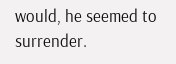would, he seemed to surrender.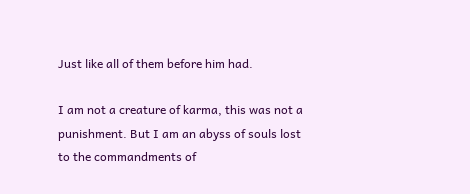Just like all of them before him had.

I am not a creature of karma, this was not a punishment. But I am an abyss of souls lost to the commandments of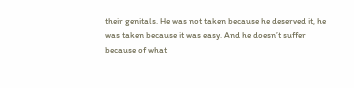their genitals. He was not taken because he deserved it, he was taken because it was easy. And he doesn’t suffer because of what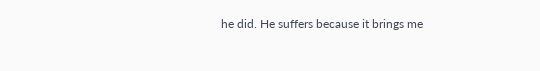he did. He suffers because it brings me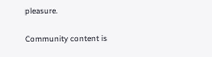pleasure.

Community content is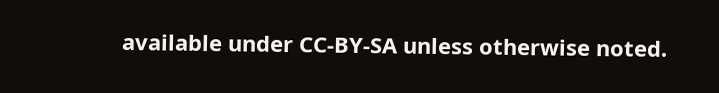available under CC-BY-SA unless otherwise noted.